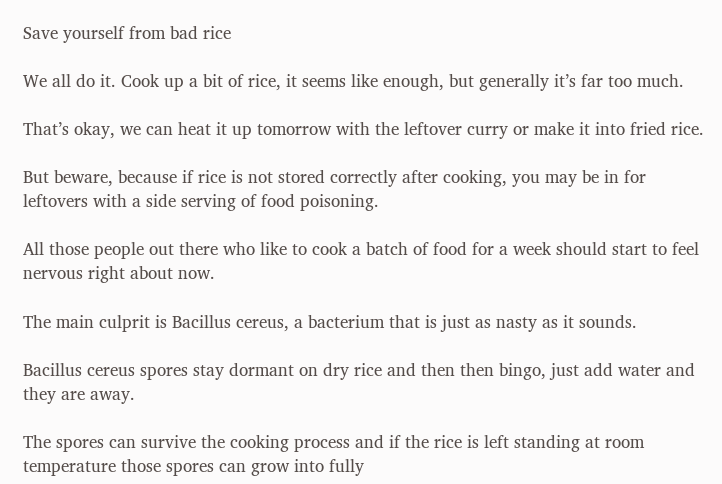Save yourself from bad rice

We all do it. Cook up a bit of rice, it seems like enough, but generally it’s far too much.

That’s okay, we can heat it up tomorrow with the leftover curry or make it into fried rice.

But beware, because if rice is not stored correctly after cooking, you may be in for leftovers with a side serving of food poisoning.

All those people out there who like to cook a batch of food for a week should start to feel nervous right about now.

The main culprit is Bacillus cereus, a bacterium that is just as nasty as it sounds.

Bacillus cereus spores stay dormant on dry rice and then then bingo, just add water and they are away.

The spores can survive the cooking process and if the rice is left standing at room temperature those spores can grow into fully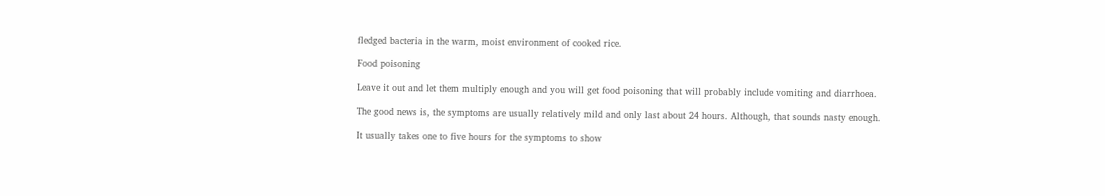fledged bacteria in the warm, moist environment of cooked rice.

Food poisoning

Leave it out and let them multiply enough and you will get food poisoning that will probably include vomiting and diarrhoea.

The good news is, the symptoms are usually relatively mild and only last about 24 hours. Although, that sounds nasty enough.

It usually takes one to five hours for the symptoms to show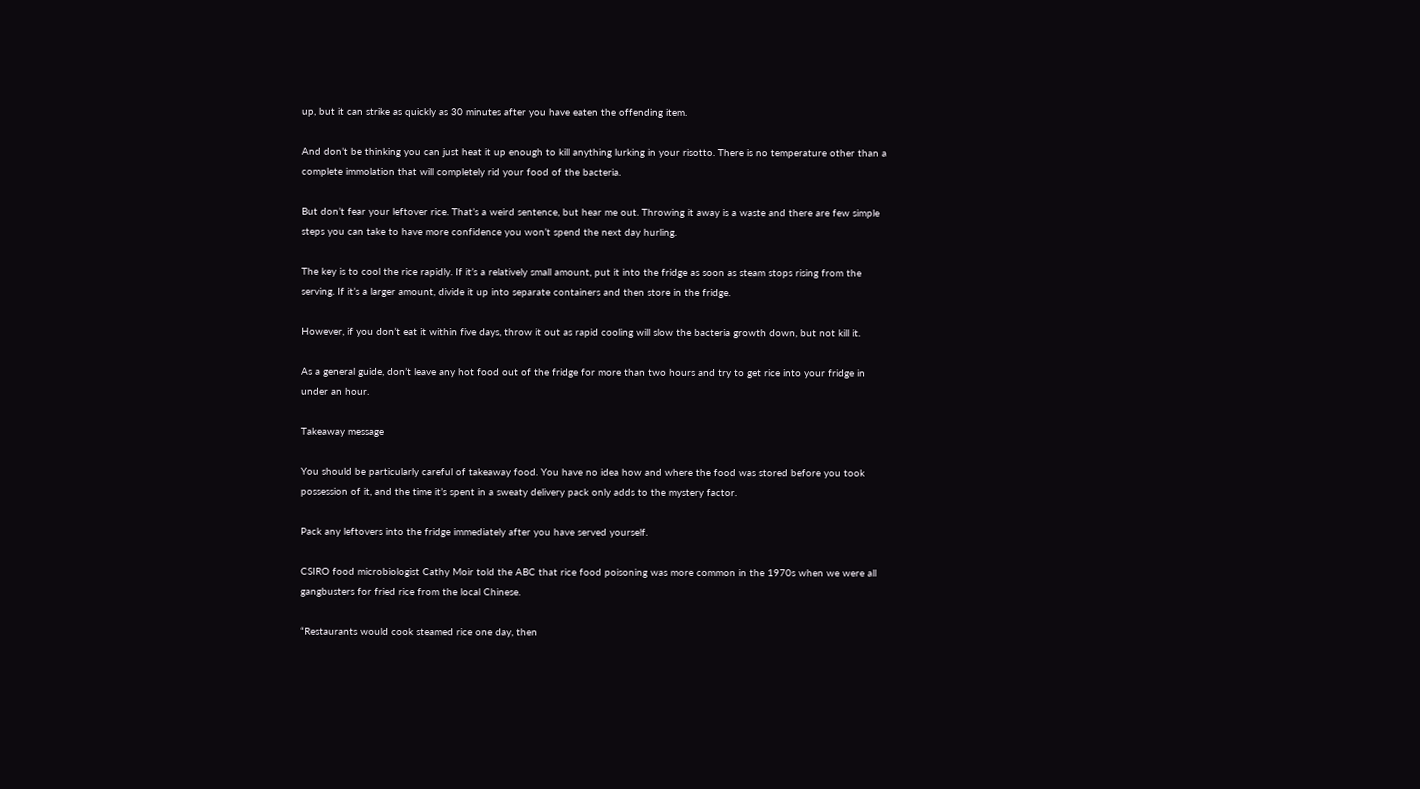up, but it can strike as quickly as 30 minutes after you have eaten the offending item.

And don’t be thinking you can just heat it up enough to kill anything lurking in your risotto. There is no temperature other than a complete immolation that will completely rid your food of the bacteria.

But don’t fear your leftover rice. That’s a weird sentence, but hear me out. Throwing it away is a waste and there are few simple steps you can take to have more confidence you won’t spend the next day hurling.

The key is to cool the rice rapidly. If it’s a relatively small amount, put it into the fridge as soon as steam stops rising from the serving. If it’s a larger amount, divide it up into separate containers and then store in the fridge.

However, if you don’t eat it within five days, throw it out as rapid cooling will slow the bacteria growth down, but not kill it.

As a general guide, don’t leave any hot food out of the fridge for more than two hours and try to get rice into your fridge in under an hour.

Takeaway message

You should be particularly careful of takeaway food. You have no idea how and where the food was stored before you took possession of it, and the time it’s spent in a sweaty delivery pack only adds to the mystery factor.

Pack any leftovers into the fridge immediately after you have served yourself.

CSIRO food microbiologist Cathy Moir told the ABC that rice food poisoning was more common in the 1970s when we were all gangbusters for fried rice from the local Chinese.

“Restaurants would cook steamed rice one day, then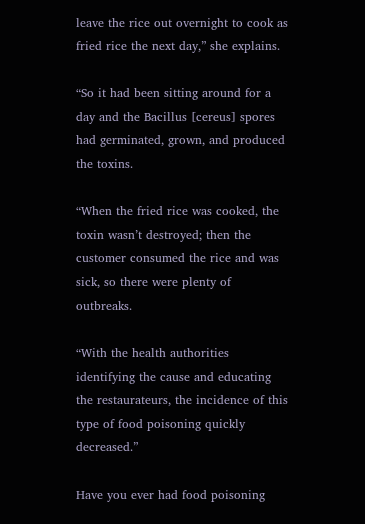leave the rice out overnight to cook as fried rice the next day,” she explains.

“So it had been sitting around for a day and the Bacillus [cereus] spores had germinated, grown, and produced the toxins.

“When the fried rice was cooked, the toxin wasn’t destroyed; then the customer consumed the rice and was sick, so there were plenty of outbreaks.

“With the health authorities identifying the cause and educating the restaurateurs, the incidence of this type of food poisoning quickly decreased.”

Have you ever had food poisoning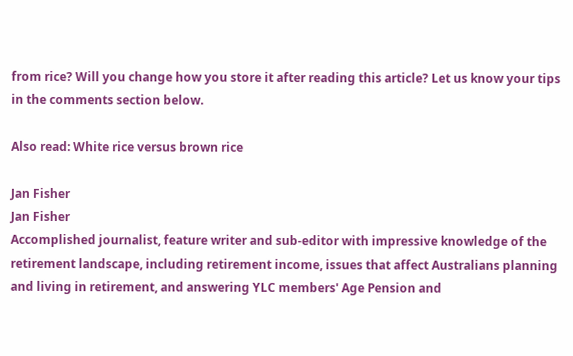from rice? Will you change how you store it after reading this article? Let us know your tips in the comments section below.

Also read: White rice versus brown rice

Jan Fisher
Jan Fisher
Accomplished journalist, feature writer and sub-editor with impressive knowledge of the retirement landscape, including retirement income, issues that affect Australians planning and living in retirement, and answering YLC members' Age Pension and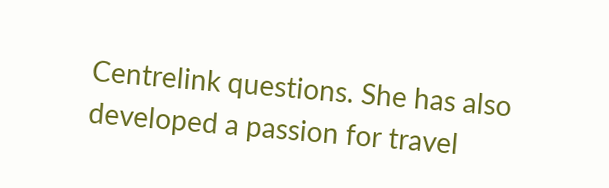Centrelink questions. She has also developed a passion for travel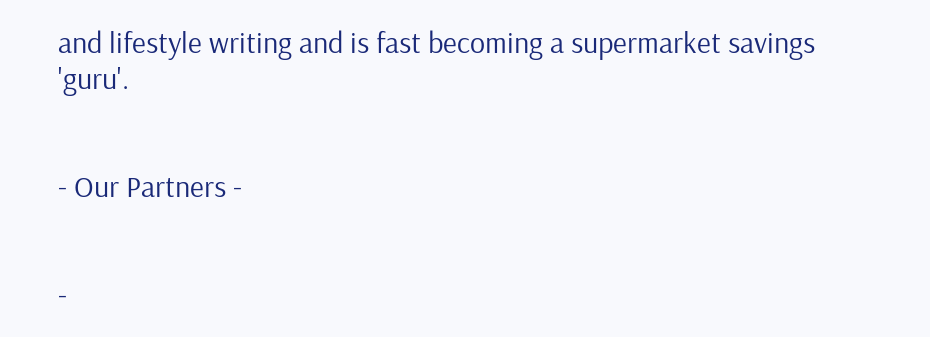and lifestyle writing and is fast becoming a supermarket savings 'guru'.


- Our Partners -


-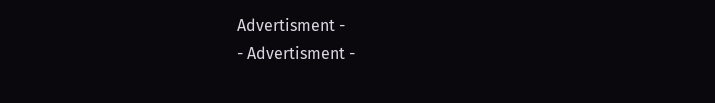Advertisment -
- Advertisment -